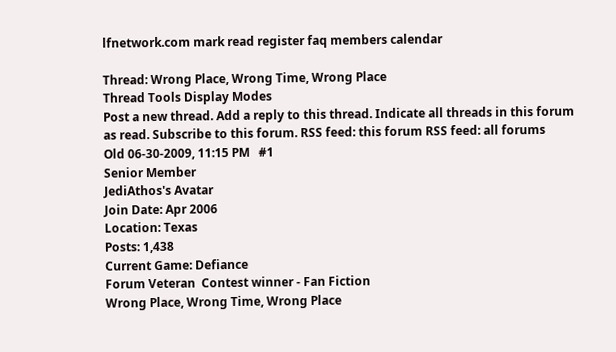lfnetwork.com mark read register faq members calendar

Thread: Wrong Place, Wrong Time, Wrong Place
Thread Tools Display Modes
Post a new thread. Add a reply to this thread. Indicate all threads in this forum as read. Subscribe to this forum. RSS feed: this forum RSS feed: all forums
Old 06-30-2009, 11:15 PM   #1
Senior Member
JediAthos's Avatar
Join Date: Apr 2006
Location: Texas
Posts: 1,438
Current Game: Defiance
Forum Veteran  Contest winner - Fan Fiction
Wrong Place, Wrong Time, Wrong Place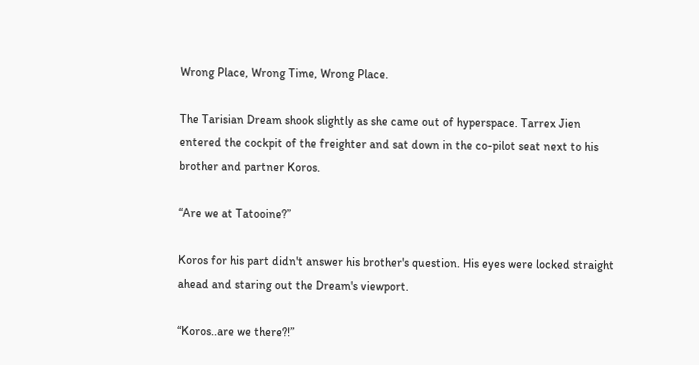Wrong Place, Wrong Time, Wrong Place.

The Tarisian Dream shook slightly as she came out of hyperspace. Tarrex Jien entered the cockpit of the freighter and sat down in the co-pilot seat next to his brother and partner Koros.

“Are we at Tatooine?”

Koros for his part didn't answer his brother's question. His eyes were locked straight ahead and staring out the Dream's viewport.

“Koros..are we there?!”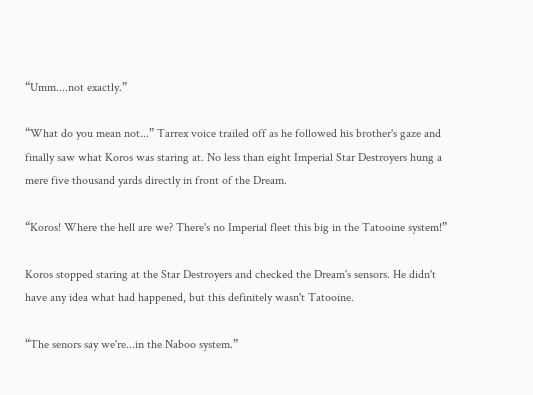“Umm....not exactly.”

“What do you mean not...” Tarrex voice trailed off as he followed his brother's gaze and finally saw what Koros was staring at. No less than eight Imperial Star Destroyers hung a mere five thousand yards directly in front of the Dream.

“Koros! Where the hell are we? There's no Imperial fleet this big in the Tatooine system!”

Koros stopped staring at the Star Destroyers and checked the Dream's sensors. He didn't have any idea what had happened, but this definitely wasn't Tatooine.

“The senors say we're...in the Naboo system.”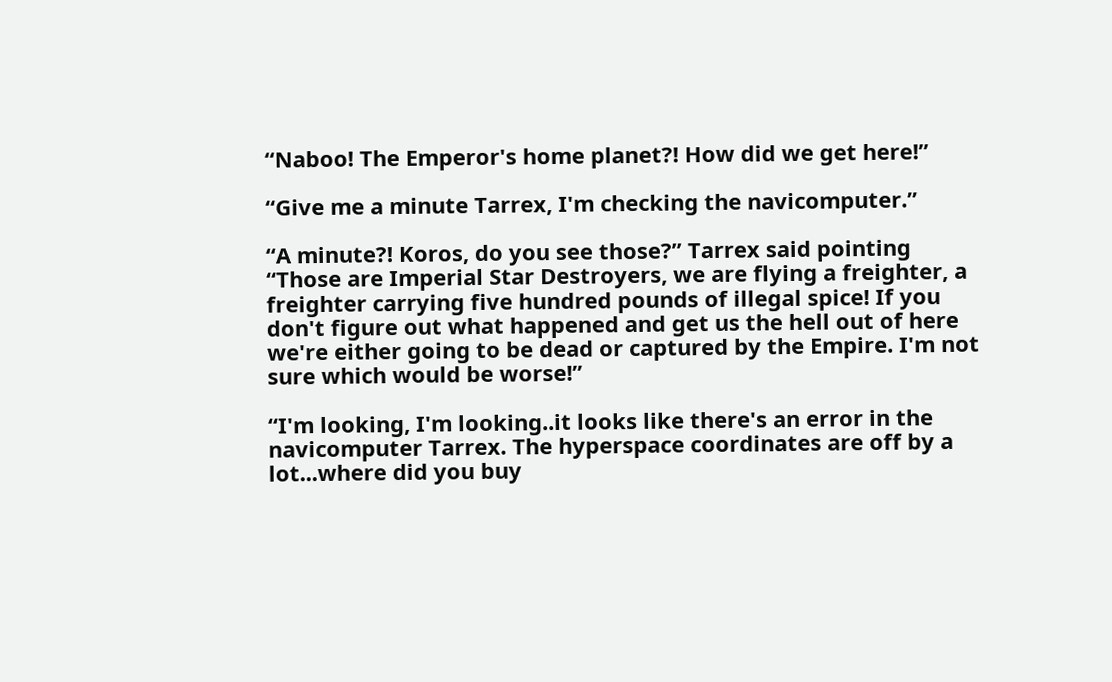“Naboo! The Emperor's home planet?! How did we get here!”

“Give me a minute Tarrex, I'm checking the navicomputer.”

“A minute?! Koros, do you see those?” Tarrex said pointing “Those are Imperial Star Destroyers, we are flying a freighter, a freighter carrying five hundred pounds of illegal spice! If you don't figure out what happened and get us the hell out of here we're either going to be dead or captured by the Empire. I'm not sure which would be worse!”

“I'm looking, I'm looking..it looks like there's an error in the navicomputer Tarrex. The hyperspace coordinates are off by a lot...where did you buy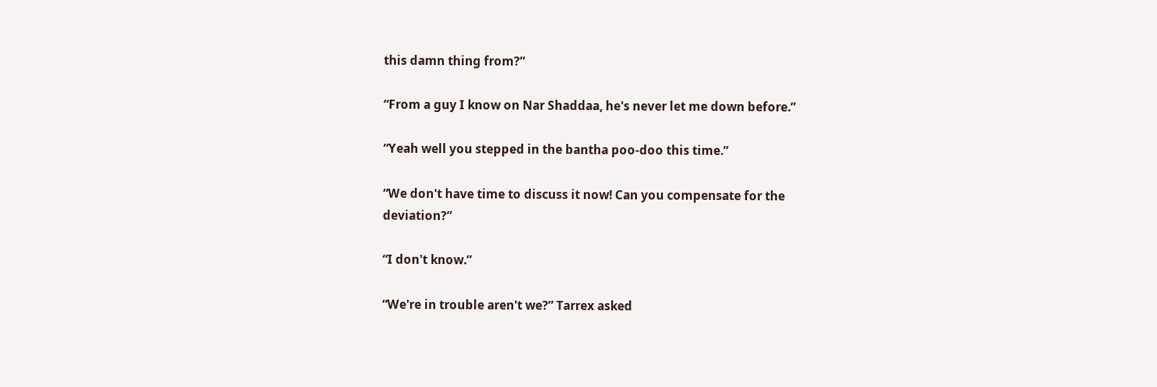this damn thing from?”

“From a guy I know on Nar Shaddaa, he's never let me down before.”

“Yeah well you stepped in the bantha poo-doo this time.”

“We don't have time to discuss it now! Can you compensate for the deviation?”

“I don't know.”

“We're in trouble aren't we?” Tarrex asked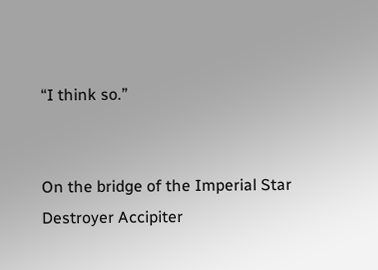“I think so.”


On the bridge of the Imperial Star Destroyer Accipiter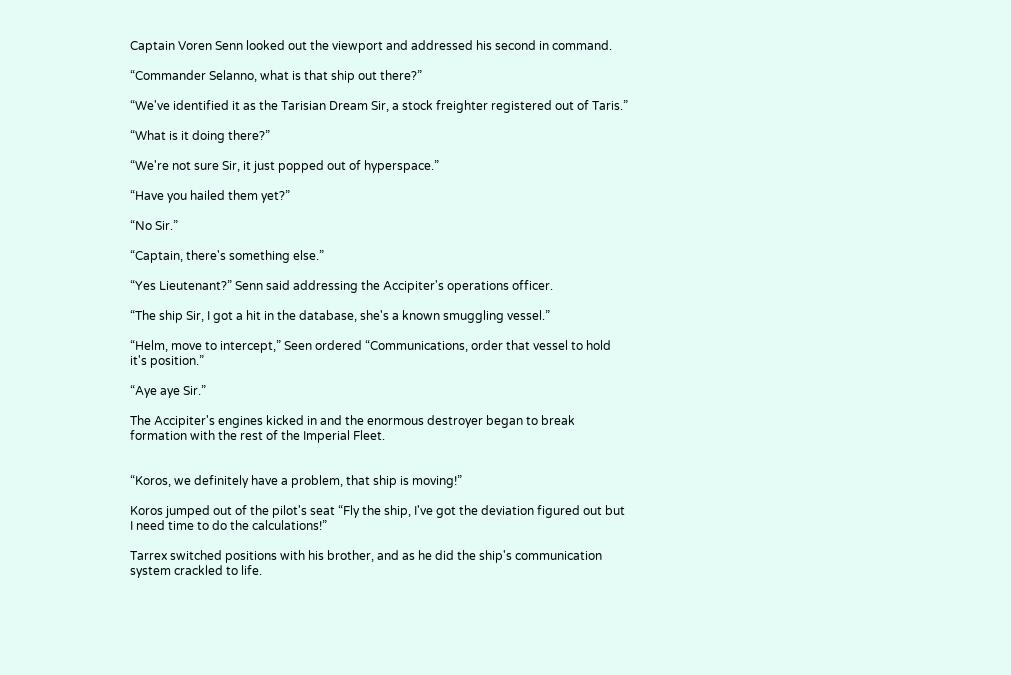Captain Voren Senn looked out the viewport and addressed his second in command.

“Commander Selanno, what is that ship out there?”

“We've identified it as the Tarisian Dream Sir, a stock freighter registered out of Taris.”

“What is it doing there?”

“We're not sure Sir, it just popped out of hyperspace.”

“Have you hailed them yet?”

“No Sir.”

“Captain, there's something else.”

“Yes Lieutenant?” Senn said addressing the Accipiter's operations officer.

“The ship Sir, I got a hit in the database, she's a known smuggling vessel.”

“Helm, move to intercept,” Seen ordered “Communications, order that vessel to hold it's position.”

“Aye aye Sir.”

The Accipiter's engines kicked in and the enormous destroyer began to break formation with the rest of the Imperial Fleet.


“Koros, we definitely have a problem, that ship is moving!”

Koros jumped out of the pilot's seat “Fly the ship, I've got the deviation figured out but I need time to do the calculations!”

Tarrex switched positions with his brother, and as he did the ship's communication system crackled to life.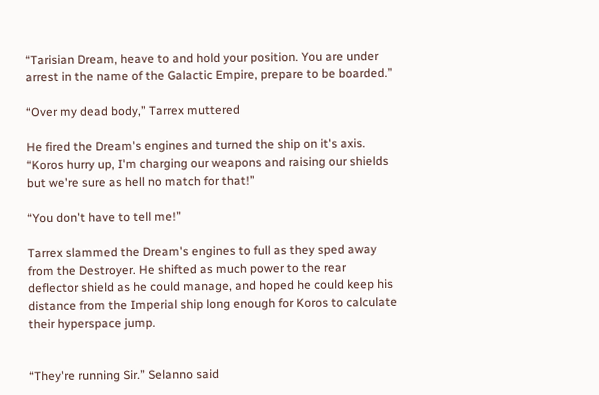“Tarisian Dream, heave to and hold your position. You are under arrest in the name of the Galactic Empire, prepare to be boarded.”

“Over my dead body,” Tarrex muttered

He fired the Dream's engines and turned the ship on it's axis. “Koros hurry up, I'm charging our weapons and raising our shields but we're sure as hell no match for that!”

“You don't have to tell me!”

Tarrex slammed the Dream's engines to full as they sped away from the Destroyer. He shifted as much power to the rear deflector shield as he could manage, and hoped he could keep his distance from the Imperial ship long enough for Koros to calculate their hyperspace jump.


“They're running Sir.” Selanno said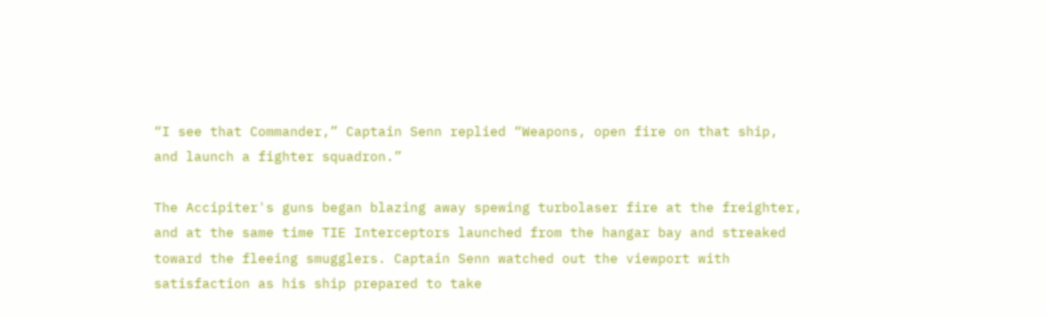“I see that Commander,” Captain Senn replied “Weapons, open fire on that ship, and launch a fighter squadron.”

The Accipiter's guns began blazing away spewing turbolaser fire at the freighter, and at the same time TIE Interceptors launched from the hangar bay and streaked toward the fleeing smugglers. Captain Senn watched out the viewport with satisfaction as his ship prepared to take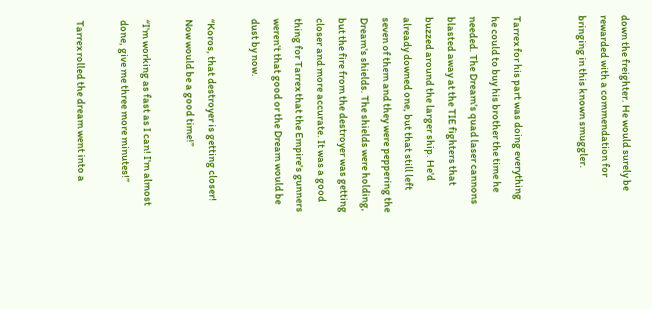down the freighter. He would surely be rewarded with a commendation for bringing in this known smuggler.


Tarrex for his part was doing everything he could to buy his brother the time he needed. The Dream's quad laser cannons blasted away at the TIE fighters that buzzed around the larger ship. He'd already downed one, but that still left seven of them and they were peppering the Dream's shields. The shields were holding, but the fire from the destroyer was getting closer and more accurate. It was a good thing for Tarrex that the Empire's gunners weren't that good or the Dream would be dust by now.

“Koros, that destroyer is getting closer! Now would be a good time!”

“I'm working as fast as I can! I'm almost done, give me three more minutes!”

Tarrex rolled the dream went into a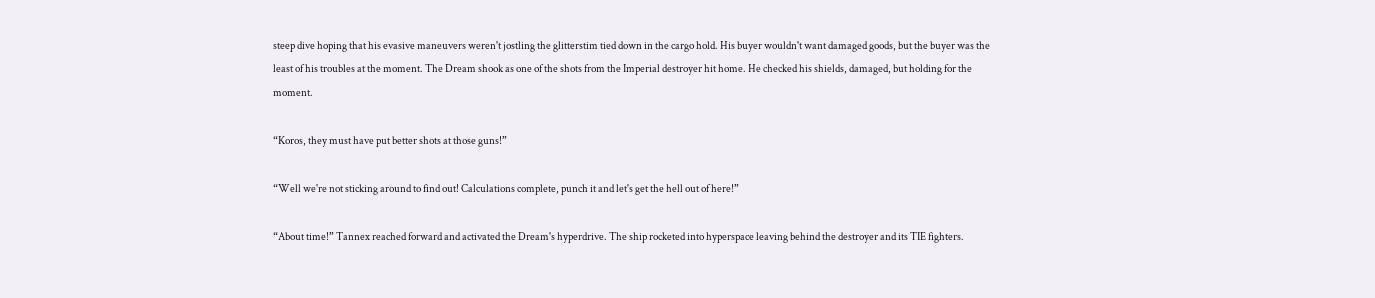steep dive hoping that his evasive maneuvers weren't jostling the glitterstim tied down in the cargo hold. His buyer wouldn't want damaged goods, but the buyer was the least of his troubles at the moment. The Dream shook as one of the shots from the Imperial destroyer hit home. He checked his shields, damaged, but holding for the moment.

“Koros, they must have put better shots at those guns!”

“Well we're not sticking around to find out! Calculations complete, punch it and let's get the hell out of here!”

“About time!” Tannex reached forward and activated the Dream's hyperdrive. The ship rocketed into hyperspace leaving behind the destroyer and its TIE fighters.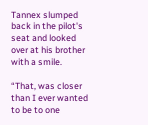Tannex slumped back in the pilot's seat and looked over at his brother with a smile.

“That, was closer than I ever wanted to be to one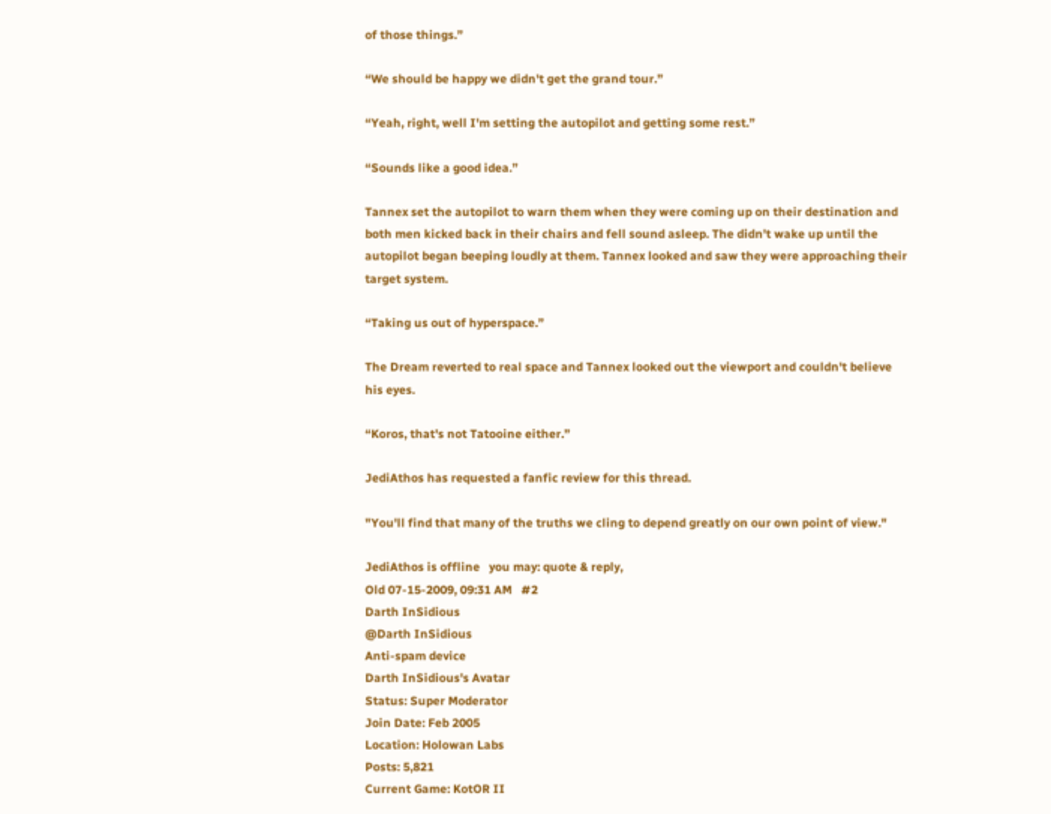of those things.”

“We should be happy we didn't get the grand tour.”

“Yeah, right, well I'm setting the autopilot and getting some rest.”

“Sounds like a good idea.”

Tannex set the autopilot to warn them when they were coming up on their destination and both men kicked back in their chairs and fell sound asleep. The didn't wake up until the autopilot began beeping loudly at them. Tannex looked and saw they were approaching their target system.

“Taking us out of hyperspace.”

The Dream reverted to real space and Tannex looked out the viewport and couldn't believe his eyes.

“Koros, that's not Tatooine either.”

JediAthos has requested a fanfic review for this thread.

"You'll find that many of the truths we cling to depend greatly on our own point of view."

JediAthos is offline   you may: quote & reply,
Old 07-15-2009, 09:31 AM   #2
Darth InSidious
@Darth InSidious
Anti-spam device
Darth InSidious's Avatar
Status: Super Moderator
Join Date: Feb 2005
Location: Holowan Labs
Posts: 5,821
Current Game: KotOR II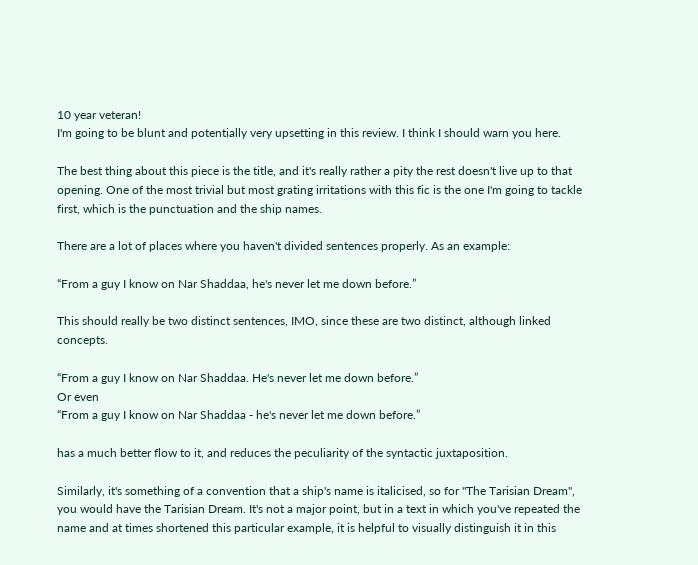10 year veteran!
I'm going to be blunt and potentially very upsetting in this review. I think I should warn you here.

The best thing about this piece is the title, and it's really rather a pity the rest doesn't live up to that opening. One of the most trivial but most grating irritations with this fic is the one I'm going to tackle first, which is the punctuation and the ship names.

There are a lot of places where you haven't divided sentences properly. As an example:

“From a guy I know on Nar Shaddaa, he's never let me down before.”

This should really be two distinct sentences, IMO, since these are two distinct, although linked concepts.

“From a guy I know on Nar Shaddaa. He's never let me down before.”
Or even
“From a guy I know on Nar Shaddaa - he's never let me down before.”

has a much better flow to it, and reduces the peculiarity of the syntactic juxtaposition.

Similarly, it's something of a convention that a ship's name is italicised, so for "The Tarisian Dream", you would have the Tarisian Dream. It's not a major point, but in a text in which you've repeated the name and at times shortened this particular example, it is helpful to visually distinguish it in this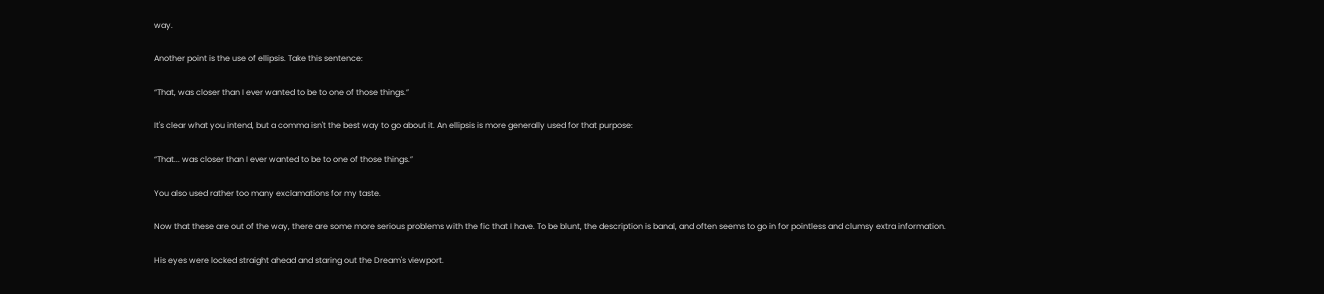way.

Another point is the use of ellipsis. Take this sentence:

“That, was closer than I ever wanted to be to one of those things.”

It's clear what you intend, but a comma isn't the best way to go about it. An ellipsis is more generally used for that purpose:

“That... was closer than I ever wanted to be to one of those things.”

You also used rather too many exclamations for my taste.

Now that these are out of the way, there are some more serious problems with the fic that I have. To be blunt, the description is banal, and often seems to go in for pointless and clumsy extra information.

His eyes were locked straight ahead and staring out the Dream's viewport.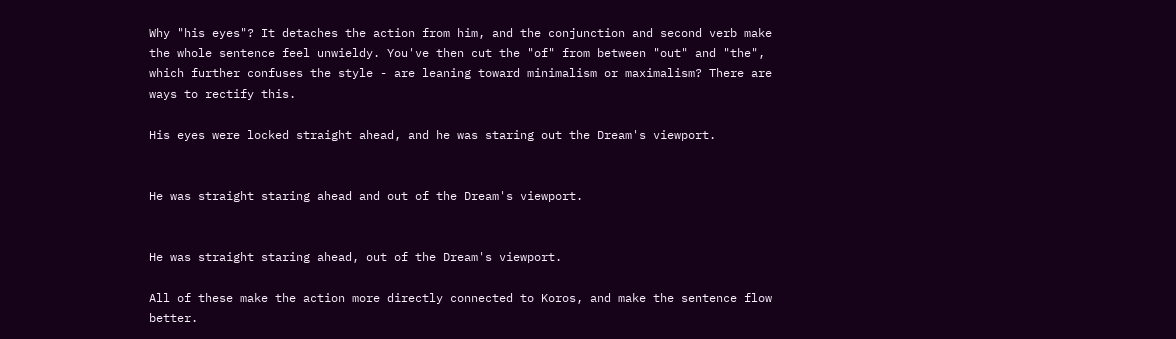Why "his eyes"? It detaches the action from him, and the conjunction and second verb make the whole sentence feel unwieldy. You've then cut the "of" from between "out" and "the", which further confuses the style - are leaning toward minimalism or maximalism? There are ways to rectify this.

His eyes were locked straight ahead, and he was staring out the Dream's viewport.


He was straight staring ahead and out of the Dream's viewport.


He was straight staring ahead, out of the Dream's viewport.

All of these make the action more directly connected to Koros, and make the sentence flow better.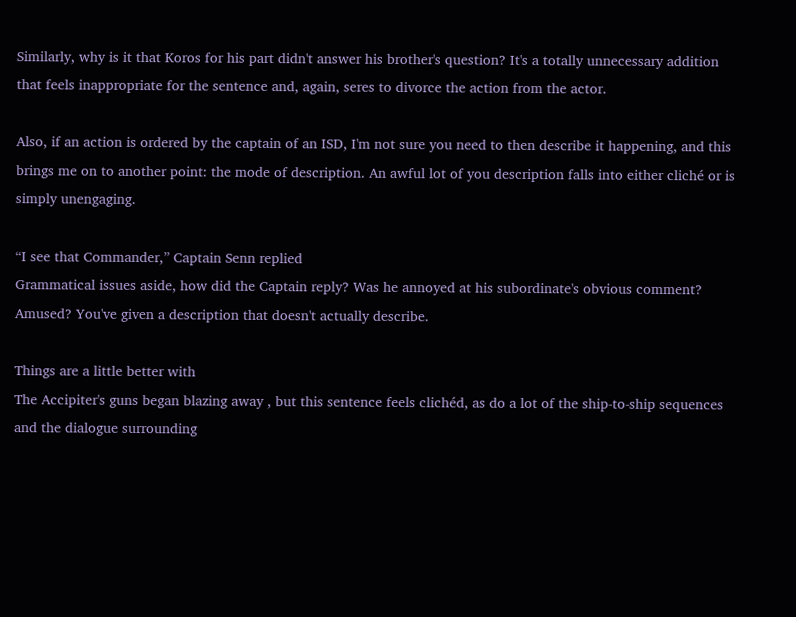Similarly, why is it that Koros for his part didn't answer his brother's question? It's a totally unnecessary addition that feels inappropriate for the sentence and, again, seres to divorce the action from the actor.

Also, if an action is ordered by the captain of an ISD, I'm not sure you need to then describe it happening, and this brings me on to another point: the mode of description. An awful lot of you description falls into either cliché or is simply unengaging.

“I see that Commander,” Captain Senn replied
Grammatical issues aside, how did the Captain reply? Was he annoyed at his subordinate's obvious comment? Amused? You've given a description that doesn't actually describe.

Things are a little better with
The Accipiter's guns began blazing away , but this sentence feels clichéd, as do a lot of the ship-to-ship sequences and the dialogue surrounding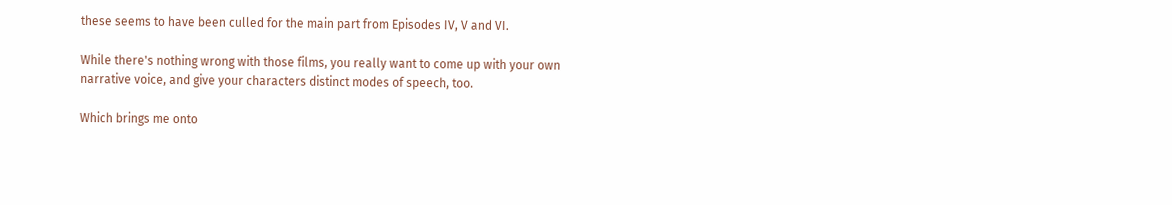these seems to have been culled for the main part from Episodes IV, V and VI.

While there's nothing wrong with those films, you really want to come up with your own narrative voice, and give your characters distinct modes of speech, too.

Which brings me onto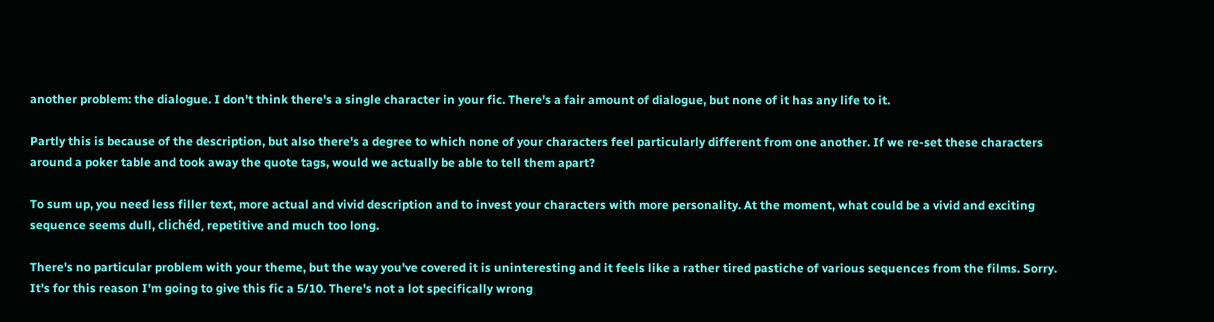another problem: the dialogue. I don't think there's a single character in your fic. There's a fair amount of dialogue, but none of it has any life to it.

Partly this is because of the description, but also there's a degree to which none of your characters feel particularly different from one another. If we re-set these characters around a poker table and took away the quote tags, would we actually be able to tell them apart?

To sum up, you need less filler text, more actual and vivid description and to invest your characters with more personality. At the moment, what could be a vivid and exciting sequence seems dull, clichéd, repetitive and much too long.

There's no particular problem with your theme, but the way you've covered it is uninteresting and it feels like a rather tired pastiche of various sequences from the films. Sorry. It's for this reason I'm going to give this fic a 5/10. There's not a lot specifically wrong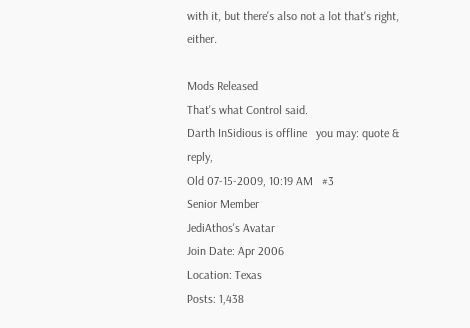with it, but there's also not a lot that's right, either.

Mods Released
That's what Control said.
Darth InSidious is offline   you may: quote & reply,
Old 07-15-2009, 10:19 AM   #3
Senior Member
JediAthos's Avatar
Join Date: Apr 2006
Location: Texas
Posts: 1,438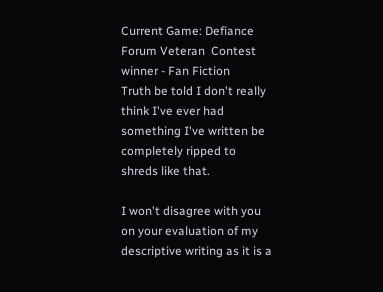Current Game: Defiance
Forum Veteran  Contest winner - Fan Fiction
Truth be told I don't really think I've ever had something I've written be completely ripped to shreds like that.

I won't disagree with you on your evaluation of my descriptive writing as it is a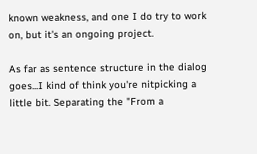known weakness, and one I do try to work on, but it's an ongoing project.

As far as sentence structure in the dialog goes...I kind of think you're nitpicking a little bit. Separating the "From a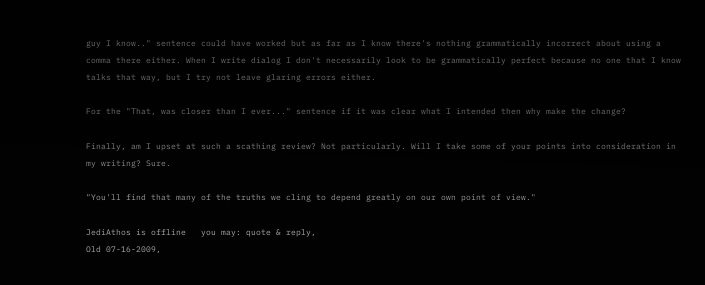guy I know.." sentence could have worked but as far as I know there's nothing grammatically incorrect about using a comma there either. When I write dialog I don't necessarily look to be grammatically perfect because no one that I know talks that way, but I try not leave glaring errors either.

For the "That, was closer than I ever..." sentence if it was clear what I intended then why make the change?

Finally, am I upset at such a scathing review? Not particularly. Will I take some of your points into consideration in my writing? Sure.

"You'll find that many of the truths we cling to depend greatly on our own point of view."

JediAthos is offline   you may: quote & reply,
Old 07-16-2009,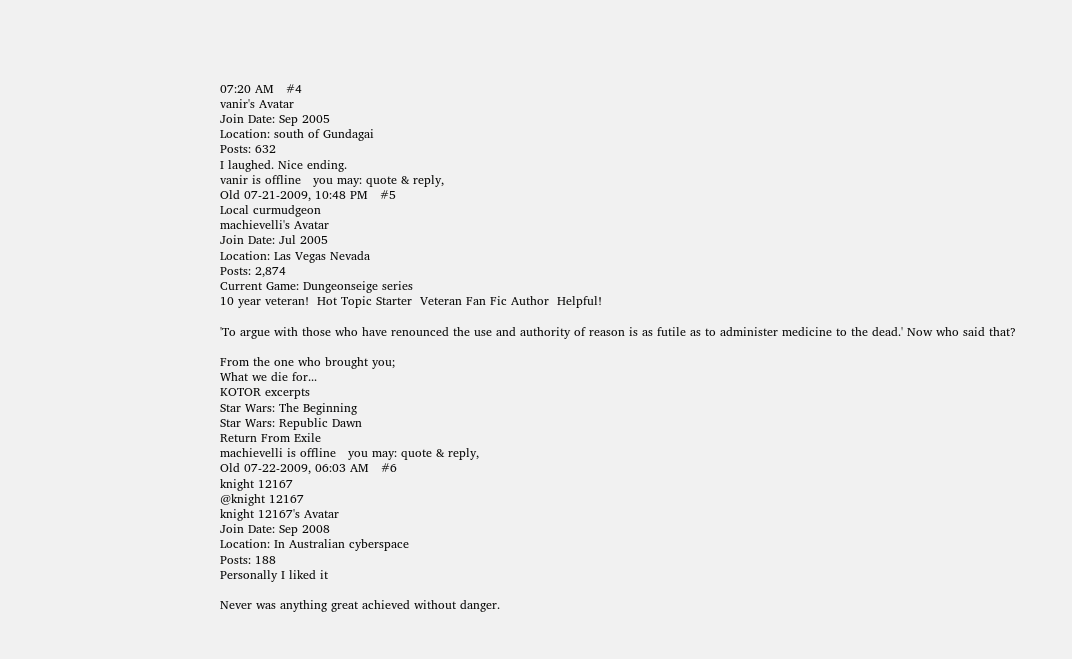07:20 AM   #4
vanir's Avatar
Join Date: Sep 2005
Location: south of Gundagai
Posts: 632
I laughed. Nice ending.
vanir is offline   you may: quote & reply,
Old 07-21-2009, 10:48 PM   #5
Local curmudgeon
machievelli's Avatar
Join Date: Jul 2005
Location: Las Vegas Nevada
Posts: 2,874
Current Game: Dungeonseige series
10 year veteran!  Hot Topic Starter  Veteran Fan Fic Author  Helpful!

'To argue with those who have renounced the use and authority of reason is as futile as to administer medicine to the dead.' Now who said that?

From the one who brought you;
What we die for...
KOTOR excerpts
Star Wars: The Beginning
Star Wars: Republic Dawn
Return From Exile
machievelli is offline   you may: quote & reply,
Old 07-22-2009, 06:03 AM   #6
knight 12167
@knight 12167
knight 12167's Avatar
Join Date: Sep 2008
Location: In Australian cyberspace
Posts: 188
Personally I liked it

Never was anything great achieved without danger.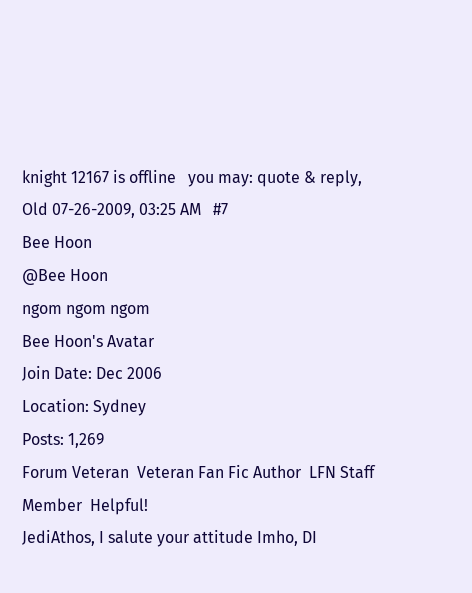knight 12167 is offline   you may: quote & reply,
Old 07-26-2009, 03:25 AM   #7
Bee Hoon
@Bee Hoon
ngom ngom ngom
Bee Hoon's Avatar
Join Date: Dec 2006
Location: Sydney
Posts: 1,269
Forum Veteran  Veteran Fan Fic Author  LFN Staff Member  Helpful!
JediAthos, I salute your attitude Imho, DI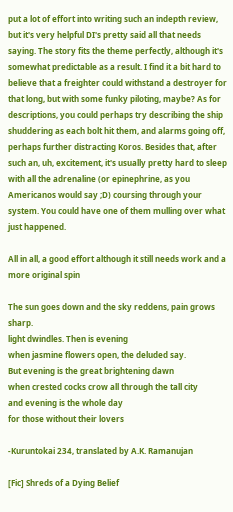put a lot of effort into writing such an indepth review, but it's very helpful DI's pretty said all that needs saying. The story fits the theme perfectly, although it's somewhat predictable as a result. I find it a bit hard to believe that a freighter could withstand a destroyer for that long, but with some funky piloting, maybe? As for descriptions, you could perhaps try describing the ship shuddering as each bolt hit them, and alarms going off, perhaps further distracting Koros. Besides that, after such an, uh, excitement, it's usually pretty hard to sleep with all the adrenaline (or epinephrine, as you Americanos would say ;D) coursing through your system. You could have one of them mulling over what just happened.

All in all, a good effort although it still needs work and a more original spin

The sun goes down and the sky reddens, pain grows sharp.
light dwindles. Then is evening
when jasmine flowers open, the deluded say.
But evening is the great brightening dawn
when crested cocks crow all through the tall city
and evening is the whole day
for those without their lovers

-Kuruntokai 234, translated by A.K. Ramanujan

[Fic] Shreds of a Dying Belief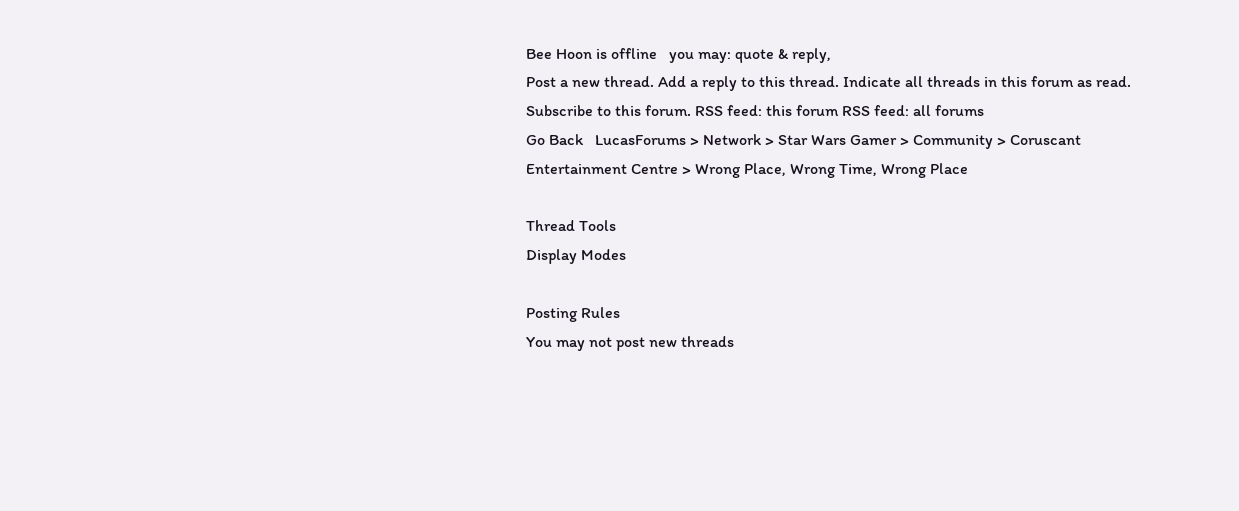Bee Hoon is offline   you may: quote & reply,
Post a new thread. Add a reply to this thread. Indicate all threads in this forum as read. Subscribe to this forum. RSS feed: this forum RSS feed: all forums
Go Back   LucasForums > Network > Star Wars Gamer > Community > Coruscant Entertainment Centre > Wrong Place, Wrong Time, Wrong Place

Thread Tools
Display Modes

Posting Rules
You may not post new threads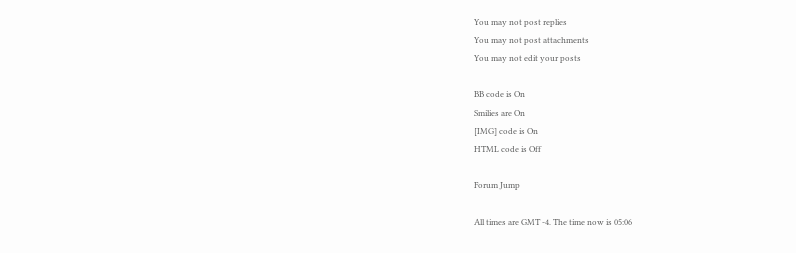You may not post replies
You may not post attachments
You may not edit your posts

BB code is On
Smilies are On
[IMG] code is On
HTML code is Off

Forum Jump

All times are GMT -4. The time now is 05:06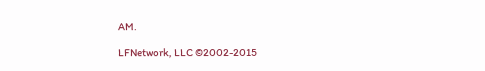AM.

LFNetwork, LLC ©2002-2015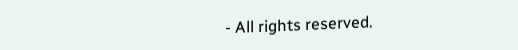- All rights reserved.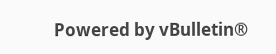Powered by vBulletin®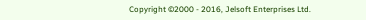Copyright ©2000 - 2016, Jelsoft Enterprises Ltd.